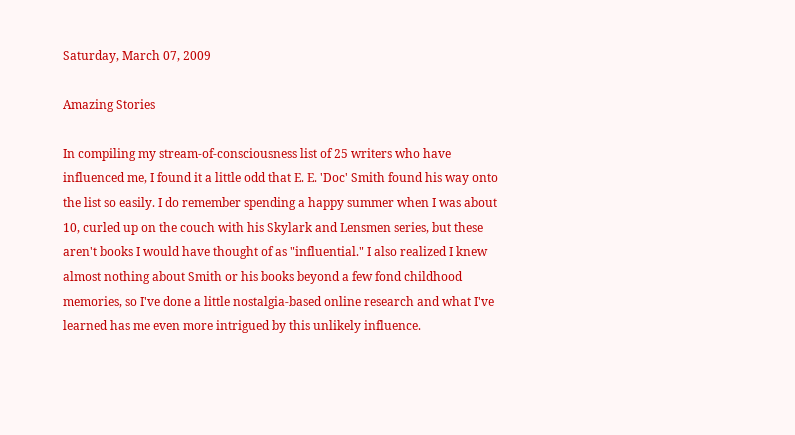Saturday, March 07, 2009

Amazing Stories

In compiling my stream-of-consciousness list of 25 writers who have influenced me, I found it a little odd that E. E. 'Doc' Smith found his way onto the list so easily. I do remember spending a happy summer when I was about 10, curled up on the couch with his Skylark and Lensmen series, but these aren't books I would have thought of as "influential." I also realized I knew almost nothing about Smith or his books beyond a few fond childhood memories, so I've done a little nostalgia-based online research and what I've learned has me even more intrigued by this unlikely influence.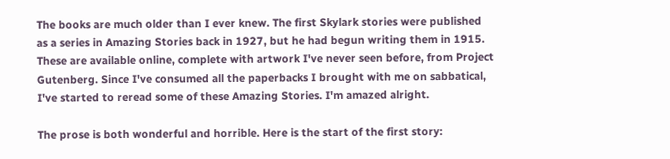The books are much older than I ever knew. The first Skylark stories were published as a series in Amazing Stories back in 1927, but he had begun writing them in 1915. These are available online, complete with artwork I've never seen before, from Project Gutenberg. Since I've consumed all the paperbacks I brought with me on sabbatical, I've started to reread some of these Amazing Stories. I'm amazed alright.

The prose is both wonderful and horrible. Here is the start of the first story: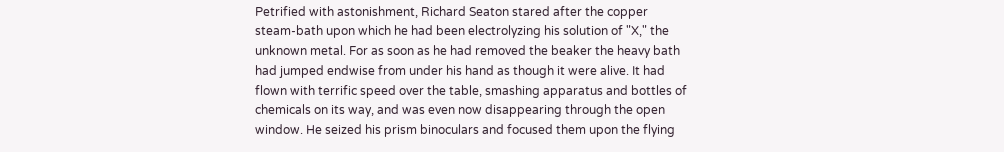Petrified with astonishment, Richard Seaton stared after the copper steam-bath upon which he had been electrolyzing his solution of "X," the unknown metal. For as soon as he had removed the beaker the heavy bath had jumped endwise from under his hand as though it were alive. It had flown with terrific speed over the table, smashing apparatus and bottles of chemicals on its way, and was even now disappearing through the open window. He seized his prism binoculars and focused them upon the flying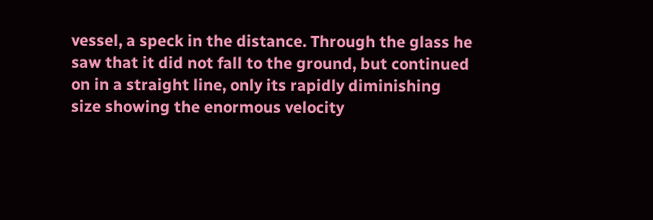vessel, a speck in the distance. Through the glass he saw that it did not fall to the ground, but continued on in a straight line, only its rapidly diminishing size showing the enormous velocity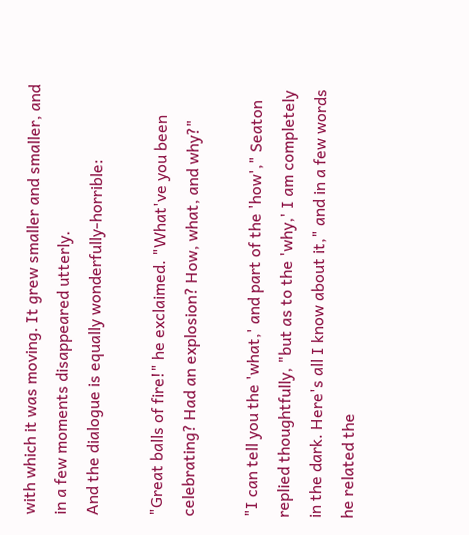with which it was moving. It grew smaller and smaller, and in a few moments disappeared utterly.
And the dialogue is equally wonderfully-horrible:

"Great balls of fire!" he exclaimed. "What've you been celebrating? Had an explosion? How, what, and why?"

"I can tell you the 'what,' and part of the 'how'," Seaton replied thoughtfully, "but as to the 'why,' I am completely in the dark. Here's all I know about it," and in a few words he related the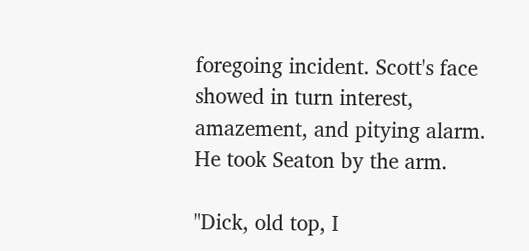foregoing incident. Scott's face showed in turn interest, amazement, and pitying alarm. He took Seaton by the arm.

"Dick, old top, I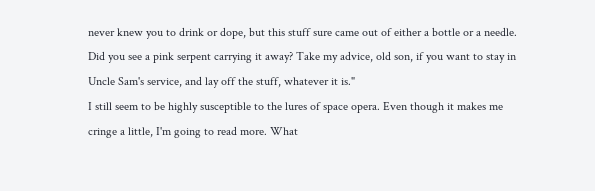never knew you to drink or dope, but this stuff sure came out of either a bottle or a needle. Did you see a pink serpent carrying it away? Take my advice, old son, if you want to stay in Uncle Sam's service, and lay off the stuff, whatever it is."
I still seem to be highly susceptible to the lures of space opera. Even though it makes me cringe a little, I'm going to read more. What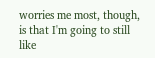worries me most, though, is that I'm going to still like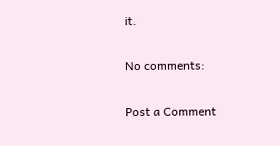it.

No comments:

Post a Comment